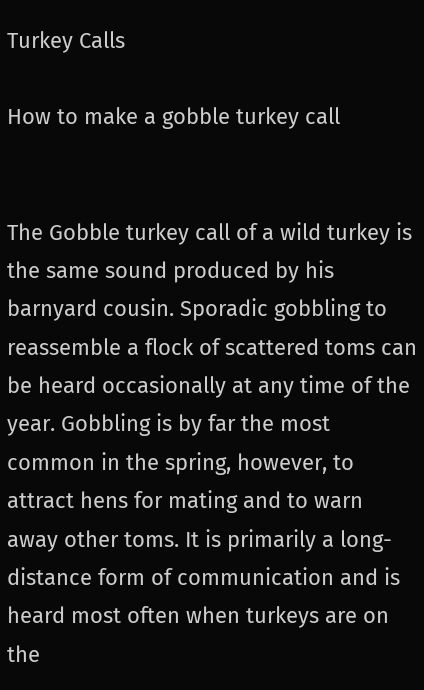Turkey Calls

How to make a gobble turkey call


The Gobble turkey call of a wild turkey is the same sound produced by his barnyard cousin. Sporadic gobbling to reassemble a flock of scattered toms can be heard occasionally at any time of the year. Gobbling is by far the most common in the spring, however, to attract hens for mating and to warn away other toms. It is primarily a long-distance form of communication and is heard most often when turkeys are on the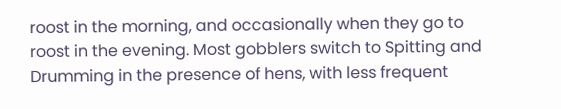roost in the morning, and occasionally when they go to roost in the evening. Most gobblers switch to Spitting and Drumming in the presence of hens, with less frequent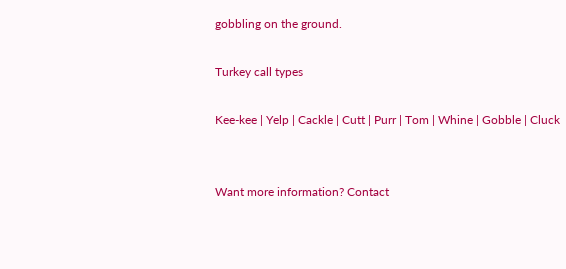gobbling on the ground.

Turkey call types

Kee-kee | Yelp | Cackle | Cutt | Purr | Tom | Whine | Gobble | Cluck


Want more information? Contact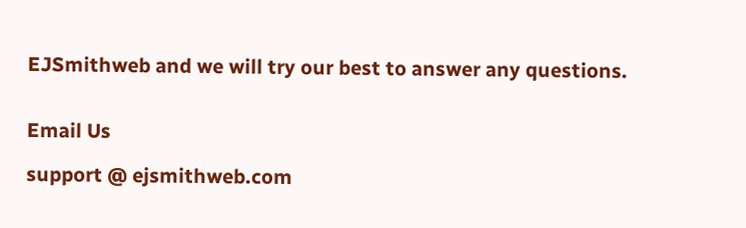EJSmithweb and we will try our best to answer any questions.


Email Us

support @ ejsmithweb.com